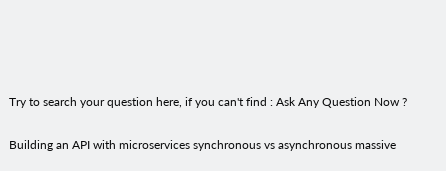Try to search your question here, if you can't find : Ask Any Question Now ?

Building an API with microservices synchronous vs asynchronous massive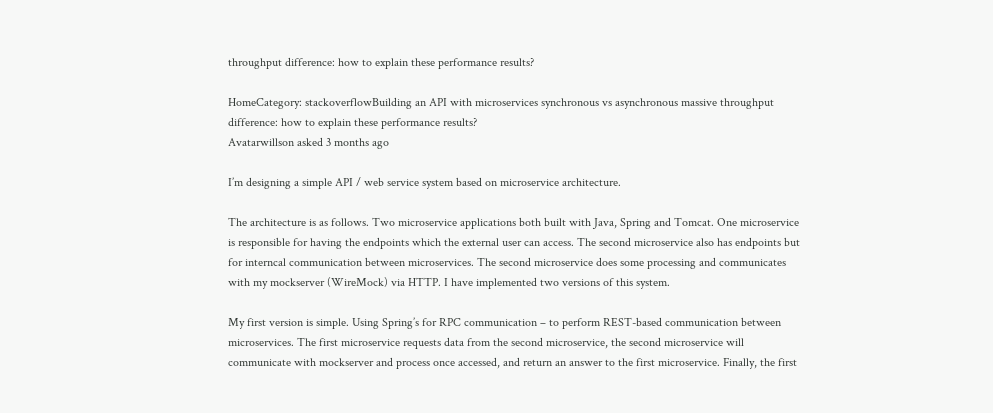throughput difference: how to explain these performance results?

HomeCategory: stackoverflowBuilding an API with microservices synchronous vs asynchronous massive throughput difference: how to explain these performance results?
Avatarwillson asked 3 months ago

I’m designing a simple API / web service system based on microservice architecture.

The architecture is as follows. Two microservice applications both built with Java, Spring and Tomcat. One microservice is responsible for having the endpoints which the external user can access. The second microservice also has endpoints but for interncal communication between microservices. The second microservice does some processing and communicates with my mockserver (WireMock) via HTTP. I have implemented two versions of this system.

My first version is simple. Using Spring’s for RPC communication – to perform REST-based communication between microservices. The first microservice requests data from the second microservice, the second microservice will communicate with mockserver and process once accessed, and return an answer to the first microservice. Finally, the first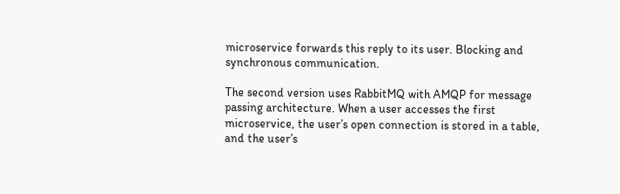microservice forwards this reply to its user. Blocking and synchronous communication.

The second version uses RabbitMQ with AMQP for message passing architecture. When a user accesses the first microservice, the user’s open connection is stored in a table, and the user’s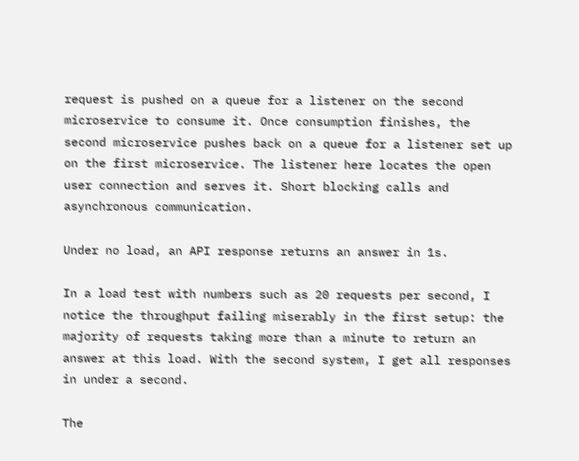request is pushed on a queue for a listener on the second microservice to consume it. Once consumption finishes, the second microservice pushes back on a queue for a listener set up on the first microservice. The listener here locates the open user connection and serves it. Short blocking calls and asynchronous communication.

Under no load, an API response returns an answer in 1s.

In a load test with numbers such as 20 requests per second, I notice the throughput failing miserably in the first setup: the majority of requests taking more than a minute to return an answer at this load. With the second system, I get all responses in under a second.

The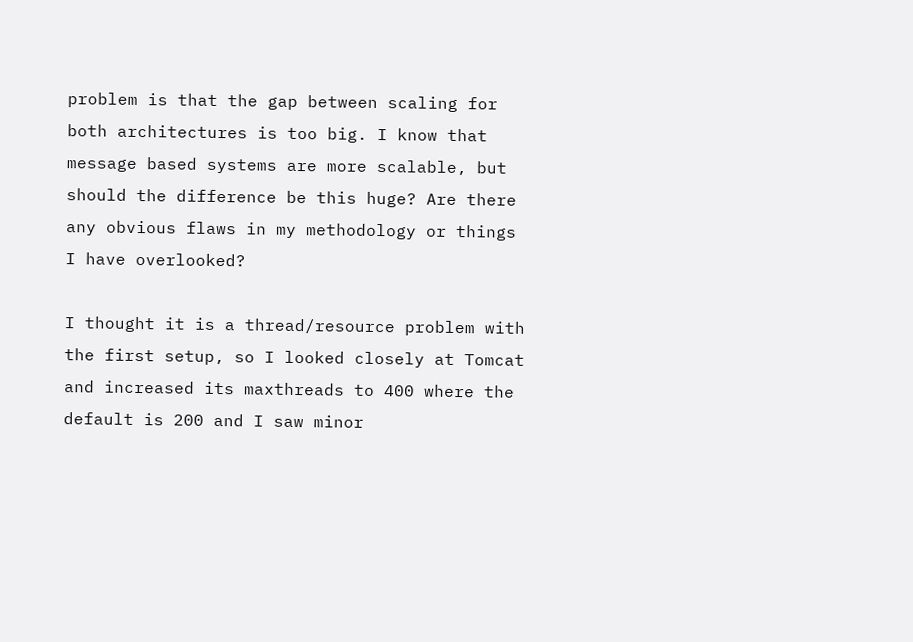problem is that the gap between scaling for both architectures is too big. I know that message based systems are more scalable, but should the difference be this huge? Are there any obvious flaws in my methodology or things I have overlooked?

I thought it is a thread/resource problem with the first setup, so I looked closely at Tomcat and increased its maxthreads to 400 where the default is 200 and I saw minor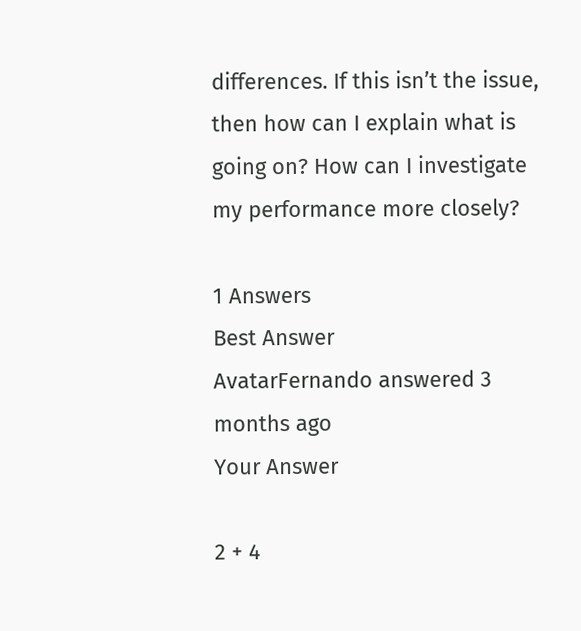differences. If this isn’t the issue, then how can I explain what is going on? How can I investigate my performance more closely?

1 Answers
Best Answer
AvatarFernando answered 3 months ago
Your Answer

2 + 4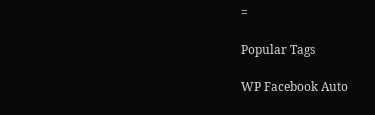=

Popular Tags

WP Facebook Auto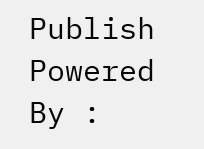Publish Powered By :